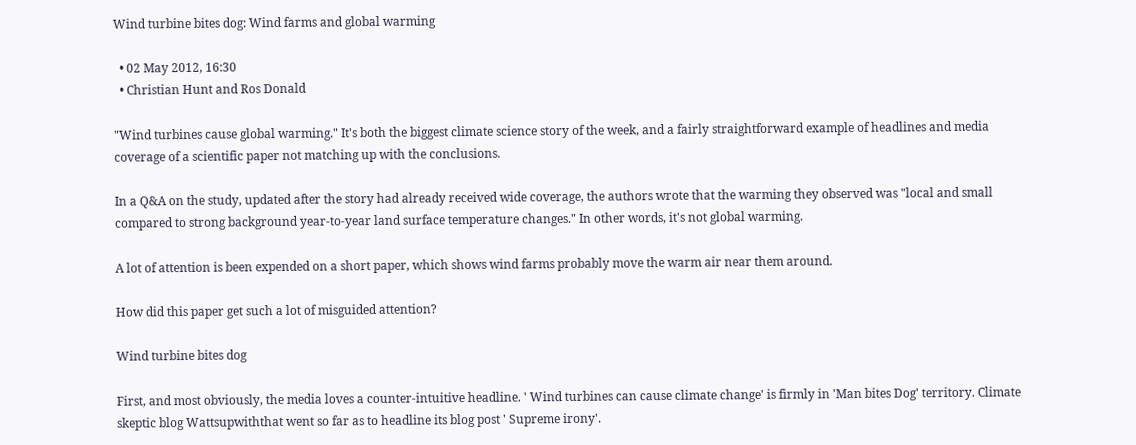Wind turbine bites dog: Wind farms and global warming

  • 02 May 2012, 16:30
  • Christian Hunt and Ros Donald

"Wind turbines cause global warming." It's both the biggest climate science story of the week, and a fairly straightforward example of headlines and media coverage of a scientific paper not matching up with the conclusions.

In a Q&A on the study, updated after the story had already received wide coverage, the authors wrote that the warming they observed was "local and small compared to strong background year-to-year land surface temperature changes." In other words, it's not global warming.

A lot of attention is been expended on a short paper, which shows wind farms probably move the warm air near them around.

How did this paper get such a lot of misguided attention?

Wind turbine bites dog

First, and most obviously, the media loves a counter-intuitive headline. ' Wind turbines can cause climate change' is firmly in 'Man bites Dog' territory. Climate skeptic blog Wattsupwiththat went so far as to headline its blog post ' Supreme irony'.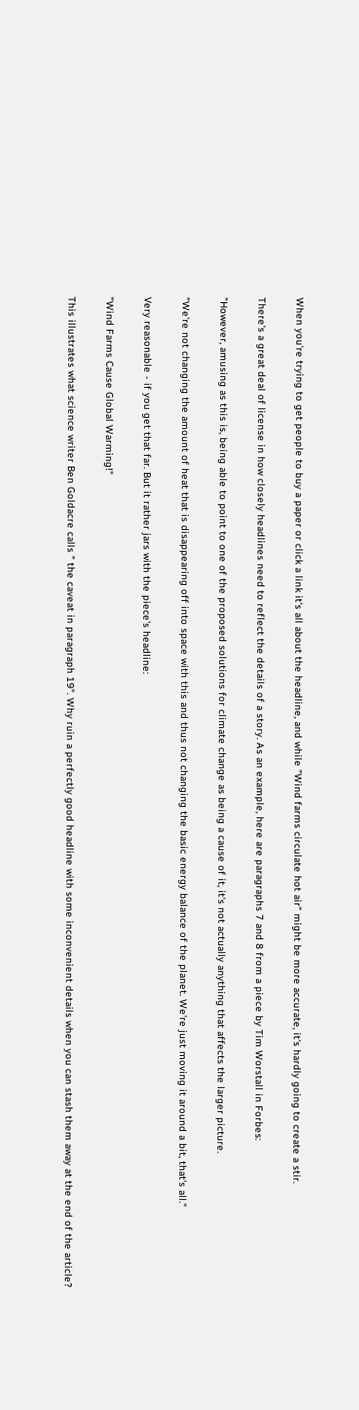When you're trying to get people to buy a paper or click a link it's all about the headline, and while "Wind farms circulate hot air" might be more accurate, it's hardly going to create a stir.

There's a great deal of license in how closely headlines need to reflect the details of a story. As an example, here are paragraphs 7 and 8 from a piece by Tim Worstall in Forbes:

"However, amusing as this is, being able to point to one of the proposed solutions for climate change as being a cause of it, it's not actually anything that affects the larger picture.

"We're not changing the amount of heat that is disappearing off into space with this and thus not changing the basic energy balance of the planet. We're just moving it around a bit, that's all."

Very reasonable - if you get that far. But it rather jars with the piece's headline:

"Wind Farms Cause Global Warming!"

This illustrates what science writer Ben Goldacre calls " the caveat in paragraph 19". Why ruin a perfectly good headline with some inconvenient details when you can stash them away at the end of the article?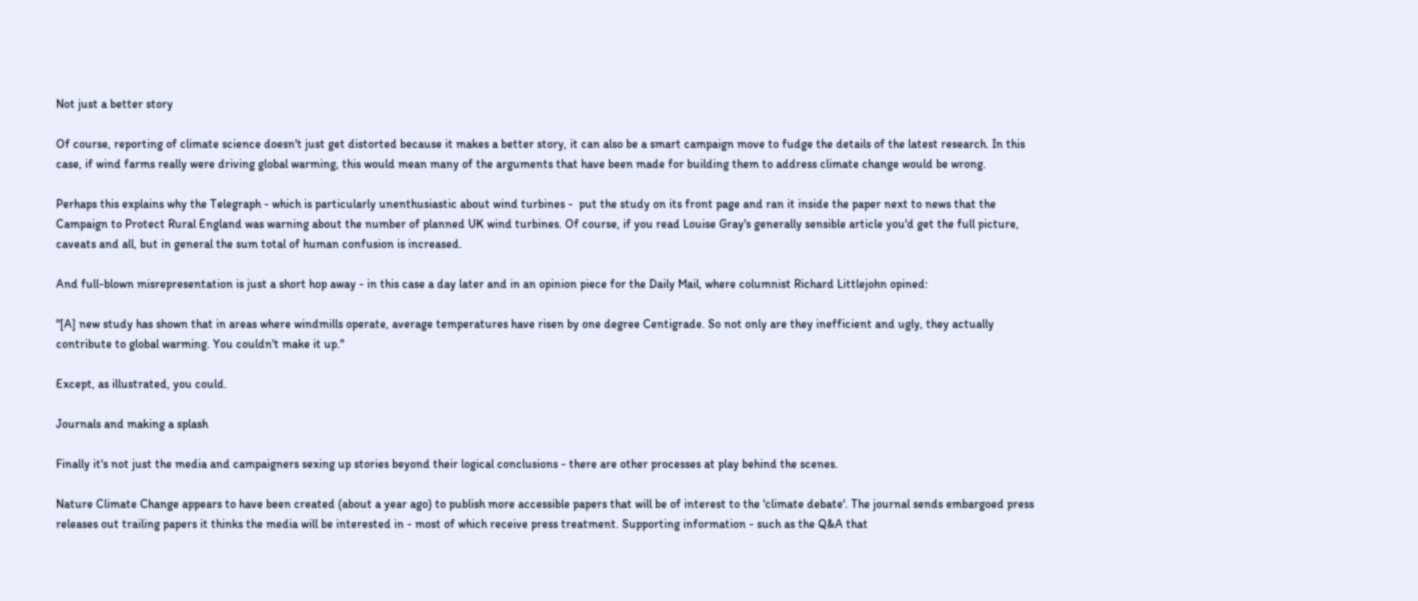Not just a better story

Of course, reporting of climate science doesn't just get distorted because it makes a better story, it can also be a smart campaign move to fudge the details of the latest research. In this case, if wind farms really were driving global warming, this would mean many of the arguments that have been made for building them to address climate change would be wrong.

Perhaps this explains why the Telegraph - which is particularly unenthusiastic about wind turbines -  put the study on its front page and ran it inside the paper next to news that the Campaign to Protect Rural England was warning about the number of planned UK wind turbines. Of course, if you read Louise Gray's generally sensible article you'd get the full picture, caveats and all, but in general the sum total of human confusion is increased.

And full-blown misrepresentation is just a short hop away - in this case a day later and in an opinion piece for the Daily Mail, where columnist Richard Littlejohn opined:

"[A] new study has shown that in areas where windmills operate, average temperatures have risen by one degree Centigrade. So not only are they inefficient and ugly, they actually contribute to global warming. You couldn't make it up."

Except, as illustrated, you could.

Journals and making a splash

Finally it's not just the media and campaigners sexing up stories beyond their logical conclusions - there are other processes at play behind the scenes.

Nature Climate Change appears to have been created (about a year ago) to publish more accessible papers that will be of interest to the 'climate debate'. The journal sends embargoed press releases out trailing papers it thinks the media will be interested in - most of which receive press treatment. Supporting information - such as the Q&A that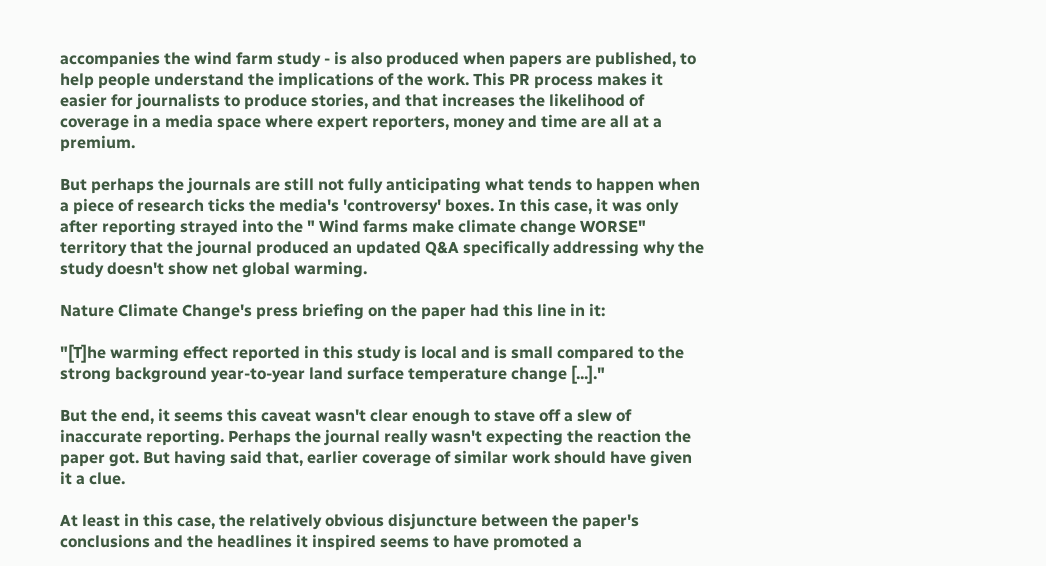accompanies the wind farm study - is also produced when papers are published, to help people understand the implications of the work. This PR process makes it easier for journalists to produce stories, and that increases the likelihood of coverage in a media space where expert reporters, money and time are all at a premium.

But perhaps the journals are still not fully anticipating what tends to happen when a piece of research ticks the media's 'controversy' boxes. In this case, it was only after reporting strayed into the " Wind farms make climate change WORSE" territory that the journal produced an updated Q&A specifically addressing why the study doesn't show net global warming.

Nature Climate Change's press briefing on the paper had this line in it:

"[T]he warming effect reported in this study is local and is small compared to the strong background year-to-year land surface temperature change [...]."

But the end, it seems this caveat wasn't clear enough to stave off a slew of inaccurate reporting. Perhaps the journal really wasn't expecting the reaction the paper got. But having said that, earlier coverage of similar work should have given it a clue.

At least in this case, the relatively obvious disjuncture between the paper's conclusions and the headlines it inspired seems to have promoted a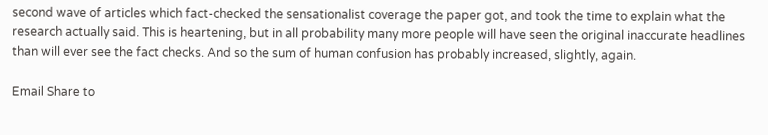second wave of articles which fact-checked the sensationalist coverage the paper got, and took the time to explain what the research actually said. This is heartening, but in all probability many more people will have seen the original inaccurate headlines than will ever see the fact checks. And so the sum of human confusion has probably increased, slightly, again.

Email Share to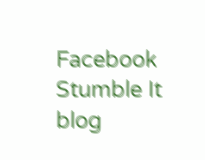Facebook Stumble It
blog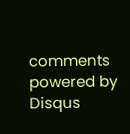comments powered by Disqus